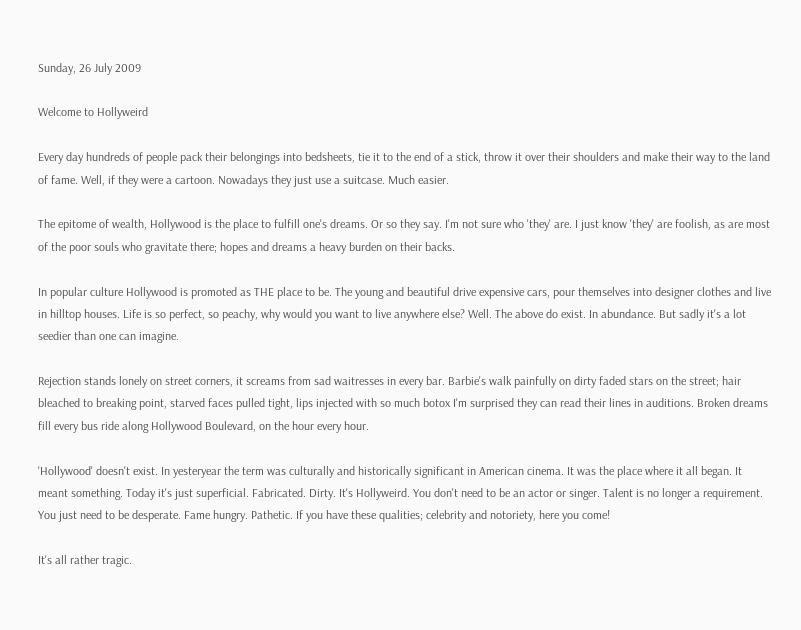Sunday, 26 July 2009

Welcome to Hollyweird

Every day hundreds of people pack their belongings into bedsheets, tie it to the end of a stick, throw it over their shoulders and make their way to the land of fame. Well, if they were a cartoon. Nowadays they just use a suitcase. Much easier.

The epitome of wealth, Hollywood is the place to fulfill one's dreams. Or so they say. I'm not sure who 'they' are. I just know 'they' are foolish, as are most of the poor souls who gravitate there; hopes and dreams a heavy burden on their backs.

In popular culture Hollywood is promoted as THE place to be. The young and beautiful drive expensive cars, pour themselves into designer clothes and live in hilltop houses. Life is so perfect, so peachy, why would you want to live anywhere else? Well. The above do exist. In abundance. But sadly it's a lot seedier than one can imagine.

Rejection stands lonely on street corners, it screams from sad waitresses in every bar. Barbie's walk painfully on dirty faded stars on the street; hair bleached to breaking point, starved faces pulled tight, lips injected with so much botox I'm surprised they can read their lines in auditions. Broken dreams fill every bus ride along Hollywood Boulevard, on the hour every hour.

'Hollywood' doesn't exist. In yesteryear the term was culturally and historically significant in American cinema. It was the place where it all began. It meant something. Today it's just superficial. Fabricated. Dirty. It's Hollyweird. You don't need to be an actor or singer. Talent is no longer a requirement. You just need to be desperate. Fame hungry. Pathetic. If you have these qualities; celebrity and notoriety, here you come!

It's all rather tragic.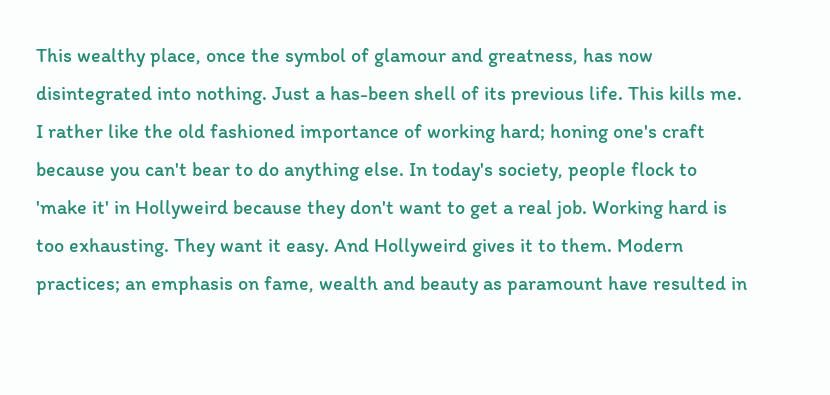This wealthy place, once the symbol of glamour and greatness, has now disintegrated into nothing. Just a has-been shell of its previous life. This kills me. I rather like the old fashioned importance of working hard; honing one's craft because you can't bear to do anything else. In today's society, people flock to 'make it' in Hollyweird because they don't want to get a real job. Working hard is too exhausting. They want it easy. And Hollyweird gives it to them. Modern practices; an emphasis on fame, wealth and beauty as paramount have resulted in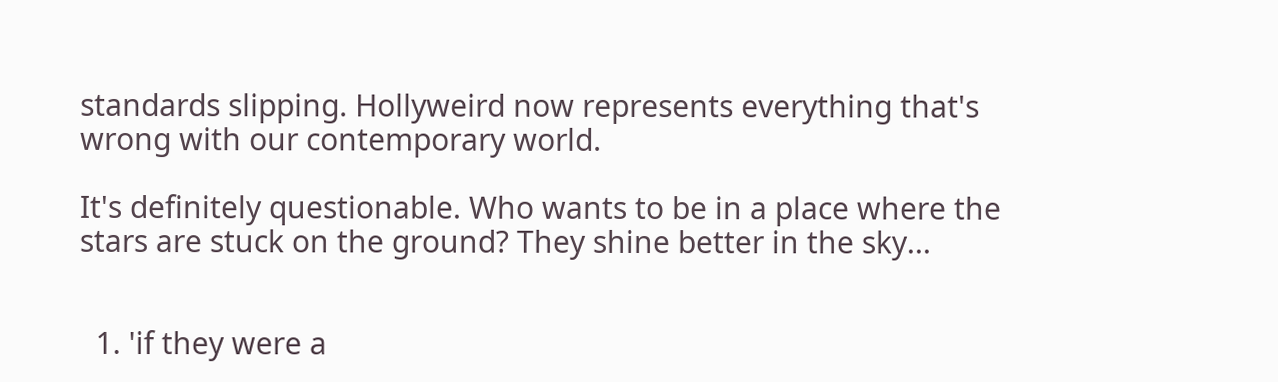standards slipping. Hollyweird now represents everything that's wrong with our contemporary world.

It's definitely questionable. Who wants to be in a place where the stars are stuck on the ground? They shine better in the sky...


  1. 'if they were a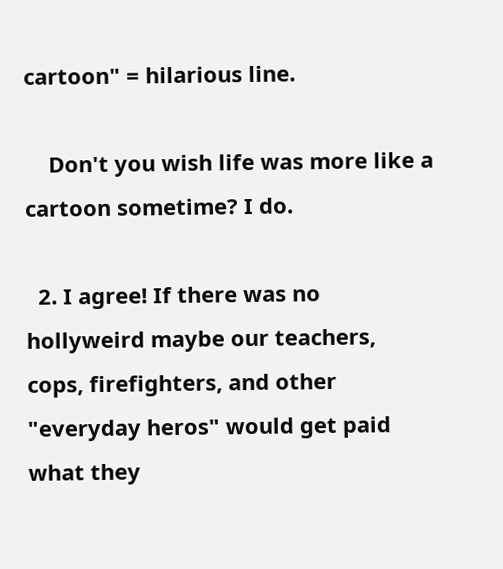cartoon" = hilarious line.

    Don't you wish life was more like a cartoon sometime? I do.

  2. I agree! If there was no hollyweird maybe our teachers, cops, firefighters, and other "everyday heros" would get paid what they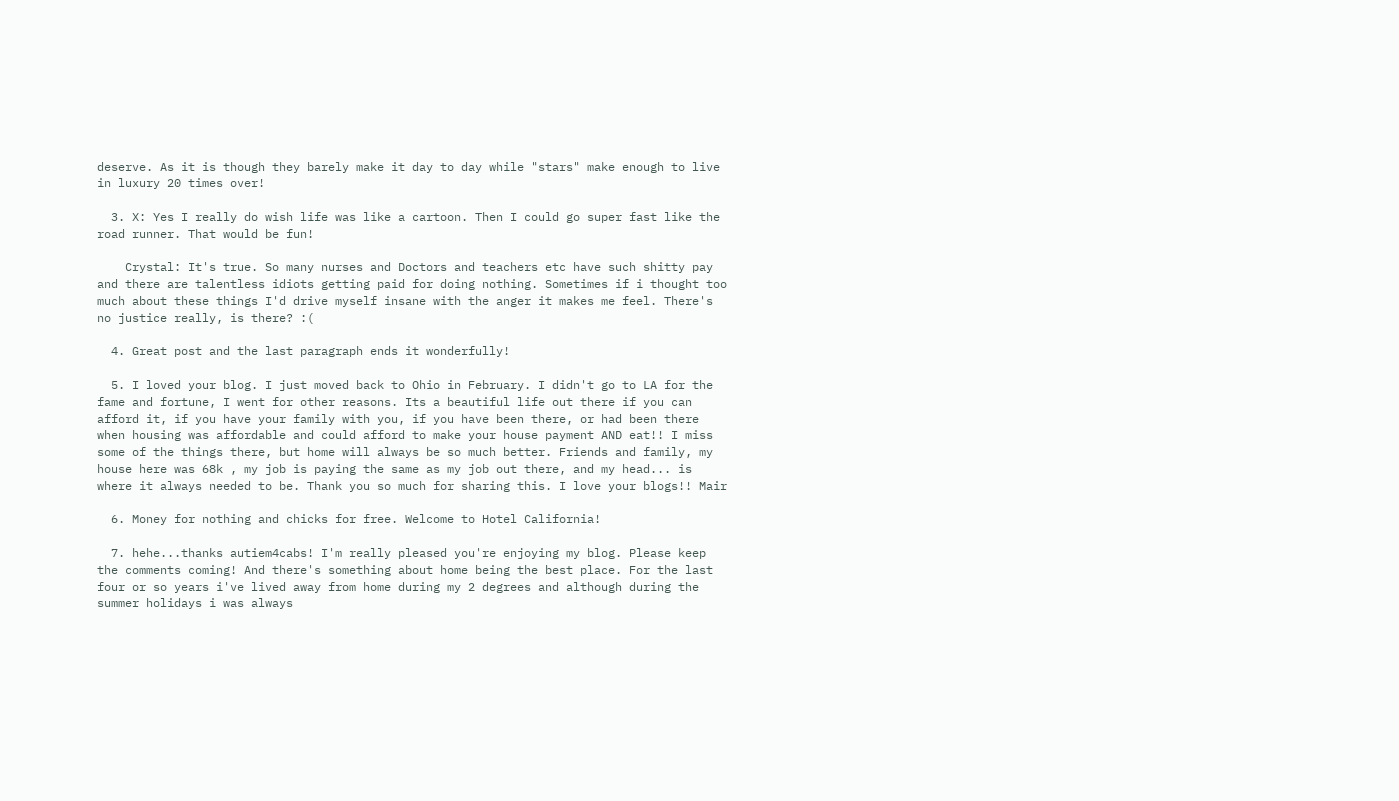deserve. As it is though they barely make it day to day while "stars" make enough to live in luxury 20 times over!

  3. X: Yes I really do wish life was like a cartoon. Then I could go super fast like the road runner. That would be fun!

    Crystal: It's true. So many nurses and Doctors and teachers etc have such shitty pay and there are talentless idiots getting paid for doing nothing. Sometimes if i thought too much about these things I'd drive myself insane with the anger it makes me feel. There's no justice really, is there? :(

  4. Great post and the last paragraph ends it wonderfully!

  5. I loved your blog. I just moved back to Ohio in February. I didn't go to LA for the fame and fortune, I went for other reasons. Its a beautiful life out there if you can afford it, if you have your family with you, if you have been there, or had been there when housing was affordable and could afford to make your house payment AND eat!! I miss some of the things there, but home will always be so much better. Friends and family, my house here was 68k , my job is paying the same as my job out there, and my head... is where it always needed to be. Thank you so much for sharing this. I love your blogs!! Mair

  6. Money for nothing and chicks for free. Welcome to Hotel California!

  7. hehe...thanks autiem4cabs! I'm really pleased you're enjoying my blog. Please keep the comments coming! And there's something about home being the best place. For the last four or so years i've lived away from home during my 2 degrees and although during the summer holidays i was always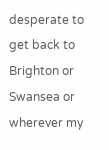desperate to get back to Brighton or Swansea or wherever my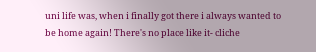uni life was, when i finally got there i always wanted to be home again! There's no place like it- cliche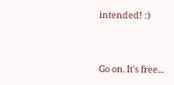intended! :)


Go on. It's free...